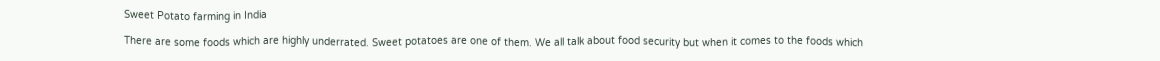Sweet Potato farming in India

There are some foods which are highly underrated. Sweet potatoes are one of them. We all talk about food security but when it comes to the foods which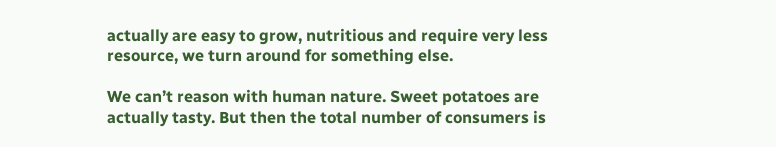actually are easy to grow, nutritious and require very less resource, we turn around for something else.

We can’t reason with human nature. Sweet potatoes are actually tasty. But then the total number of consumers is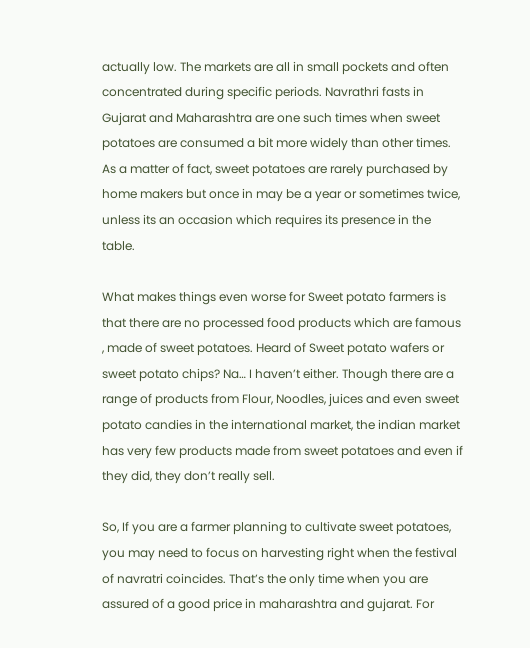actually low. The markets are all in small pockets and often concentrated during specific periods. Navrathri fasts in Gujarat and Maharashtra are one such times when sweet potatoes are consumed a bit more widely than other times. As a matter of fact, sweet potatoes are rarely purchased by home makers but once in may be a year or sometimes twice, unless its an occasion which requires its presence in the table.

What makes things even worse for Sweet potato farmers is that there are no processed food products which are famous , made of sweet potatoes. Heard of Sweet potato wafers or sweet potato chips? Na… I haven’t either. Though there are a range of products from Flour, Noodles, juices and even sweet potato candies in the international market, the indian market has very few products made from sweet potatoes and even if they did, they don’t really sell.

So, If you are a farmer planning to cultivate sweet potatoes, you may need to focus on harvesting right when the festival of navratri coincides. That’s the only time when you are assured of a good price in maharashtra and gujarat. For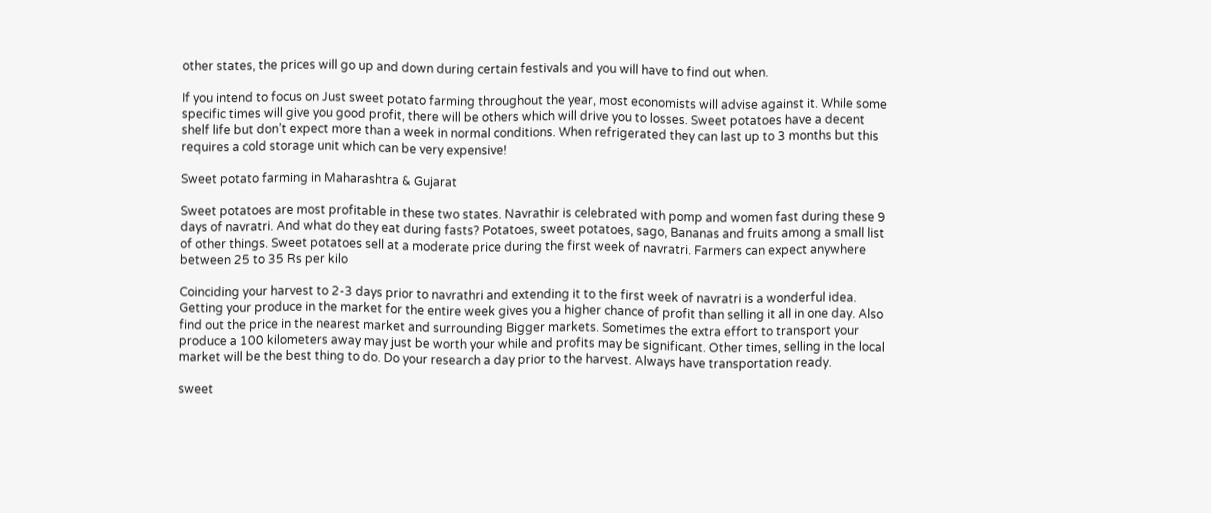other states, the prices will go up and down during certain festivals and you will have to find out when.

If you intend to focus on Just sweet potato farming throughout the year, most economists will advise against it. While some specific times will give you good profit, there will be others which will drive you to losses. Sweet potatoes have a decent shelf life but don’t expect more than a week in normal conditions. When refrigerated they can last up to 3 months but this requires a cold storage unit which can be very expensive!

Sweet potato farming in Maharashtra & Gujarat

Sweet potatoes are most profitable in these two states. Navrathir is celebrated with pomp and women fast during these 9 days of navratri. And what do they eat during fasts? Potatoes, sweet potatoes, sago, Bananas and fruits among a small list of other things. Sweet potatoes sell at a moderate price during the first week of navratri. Farmers can expect anywhere between 25 to 35 Rs per kilo

Coinciding your harvest to 2-3 days prior to navrathri and extending it to the first week of navratri is a wonderful idea. Getting your produce in the market for the entire week gives you a higher chance of profit than selling it all in one day. Also find out the price in the nearest market and surrounding Bigger markets. Sometimes the extra effort to transport your produce a 100 kilometers away may just be worth your while and profits may be significant. Other times, selling in the local market will be the best thing to do. Do your research a day prior to the harvest. Always have transportation ready.

sweet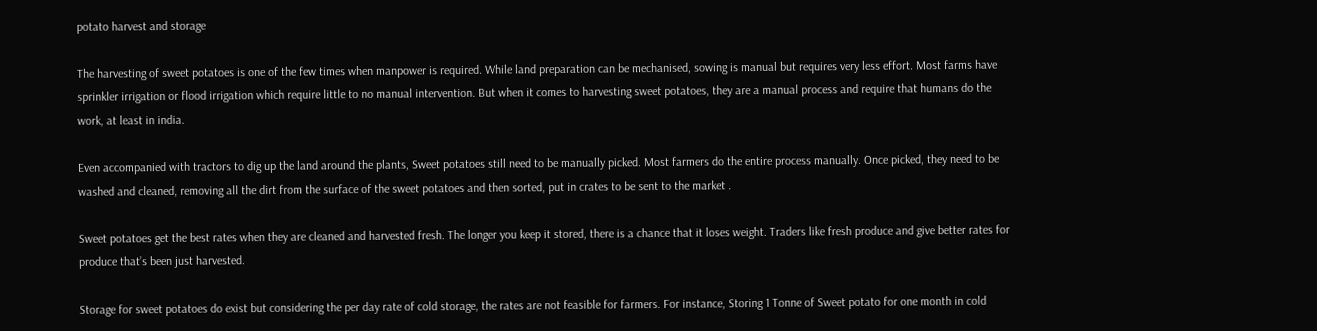potato harvest and storage

The harvesting of sweet potatoes is one of the few times when manpower is required. While land preparation can be mechanised, sowing is manual but requires very less effort. Most farms have sprinkler irrigation or flood irrigation which require little to no manual intervention. But when it comes to harvesting sweet potatoes, they are a manual process and require that humans do the work, at least in india.

Even accompanied with tractors to dig up the land around the plants, Sweet potatoes still need to be manually picked. Most farmers do the entire process manually. Once picked, they need to be washed and cleaned, removing all the dirt from the surface of the sweet potatoes and then sorted, put in crates to be sent to the market .

Sweet potatoes get the best rates when they are cleaned and harvested fresh. The longer you keep it stored, there is a chance that it loses weight. Traders like fresh produce and give better rates for produce that’s been just harvested.

Storage for sweet potatoes do exist but considering the per day rate of cold storage, the rates are not feasible for farmers. For instance, Storing 1 Tonne of Sweet potato for one month in cold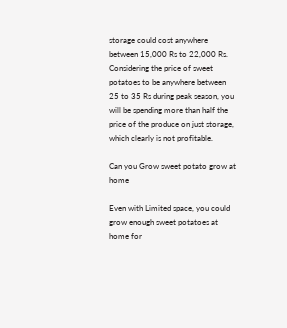storage could cost anywhere between 15,000 Rs to 22,000 Rs. Considering the price of sweet potatoes to be anywhere between 25 to 35 Rs during peak season, you will be spending more than half the price of the produce on just storage, which clearly is not profitable.

Can you Grow sweet potato grow at home

Even with Limited space, you could grow enough sweet potatoes at home for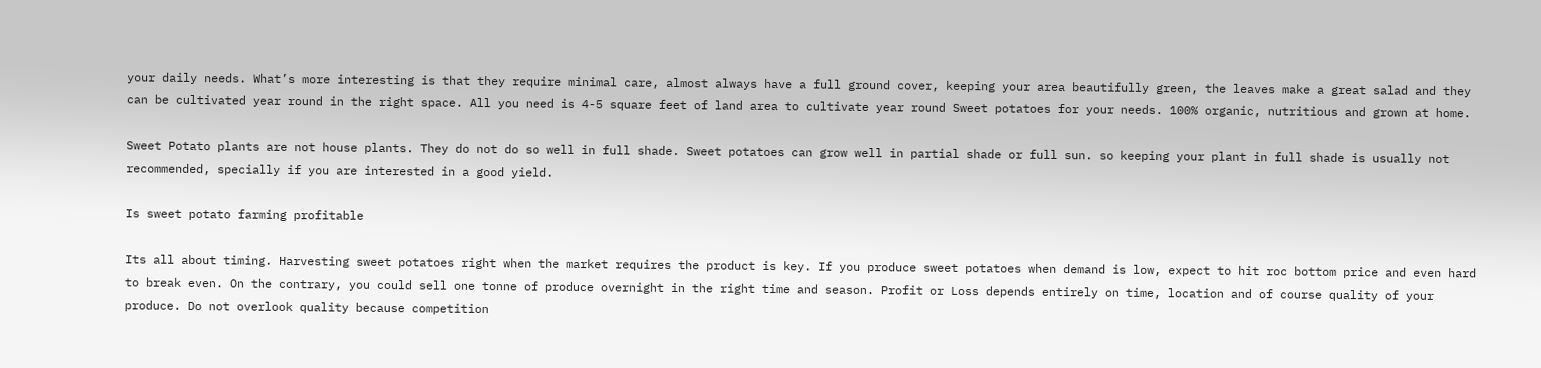your daily needs. What’s more interesting is that they require minimal care, almost always have a full ground cover, keeping your area beautifully green, the leaves make a great salad and they can be cultivated year round in the right space. All you need is 4-5 square feet of land area to cultivate year round Sweet potatoes for your needs. 100% organic, nutritious and grown at home.

Sweet Potato plants are not house plants. They do not do so well in full shade. Sweet potatoes can grow well in partial shade or full sun. so keeping your plant in full shade is usually not recommended, specially if you are interested in a good yield.

Is sweet potato farming profitable

Its all about timing. Harvesting sweet potatoes right when the market requires the product is key. If you produce sweet potatoes when demand is low, expect to hit roc bottom price and even hard to break even. On the contrary, you could sell one tonne of produce overnight in the right time and season. Profit or Loss depends entirely on time, location and of course quality of your produce. Do not overlook quality because competition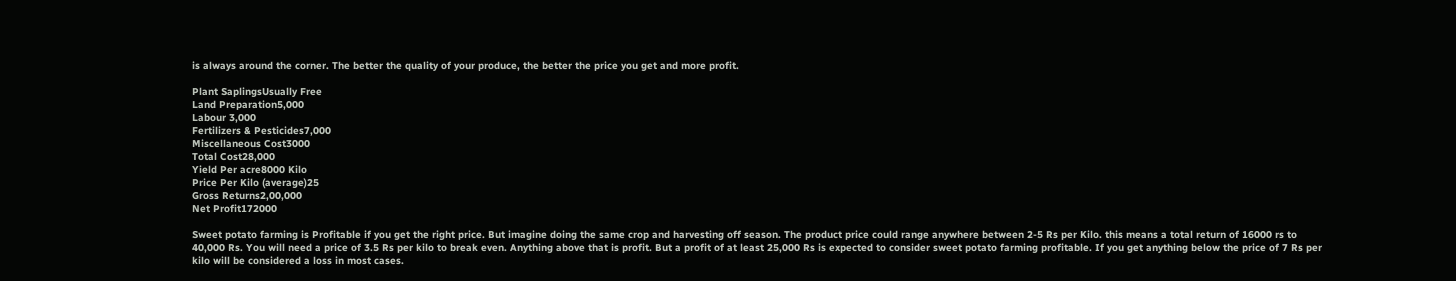is always around the corner. The better the quality of your produce, the better the price you get and more profit.

Plant SaplingsUsually Free
Land Preparation5,000
Labour 3,000
Fertilizers & Pesticides7,000
Miscellaneous Cost3000
Total Cost28,000
Yield Per acre8000 Kilo
Price Per Kilo (average)25
Gross Returns2,00,000
Net Profit172000

Sweet potato farming is Profitable if you get the right price. But imagine doing the same crop and harvesting off season. The product price could range anywhere between 2-5 Rs per Kilo. this means a total return of 16000 rs to 40,000 Rs. You will need a price of 3.5 Rs per kilo to break even. Anything above that is profit. But a profit of at least 25,000 Rs is expected to consider sweet potato farming profitable. If you get anything below the price of 7 Rs per kilo will be considered a loss in most cases.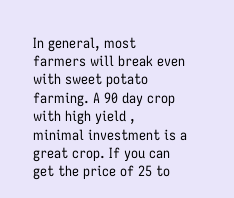In general, most farmers will break even with sweet potato farming. A 90 day crop with high yield , minimal investment is a great crop. If you can get the price of 25 to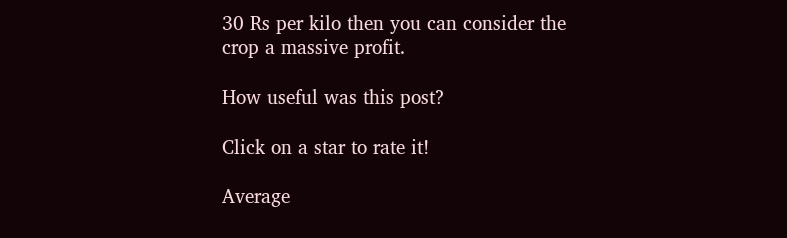30 Rs per kilo then you can consider the crop a massive profit.

How useful was this post?

Click on a star to rate it!

Average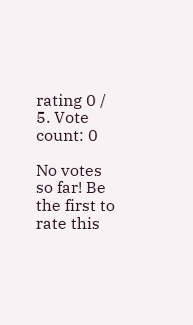rating 0 / 5. Vote count: 0

No votes so far! Be the first to rate this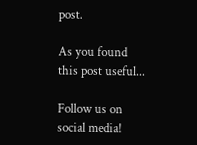post.

As you found this post useful...

Follow us on social media!